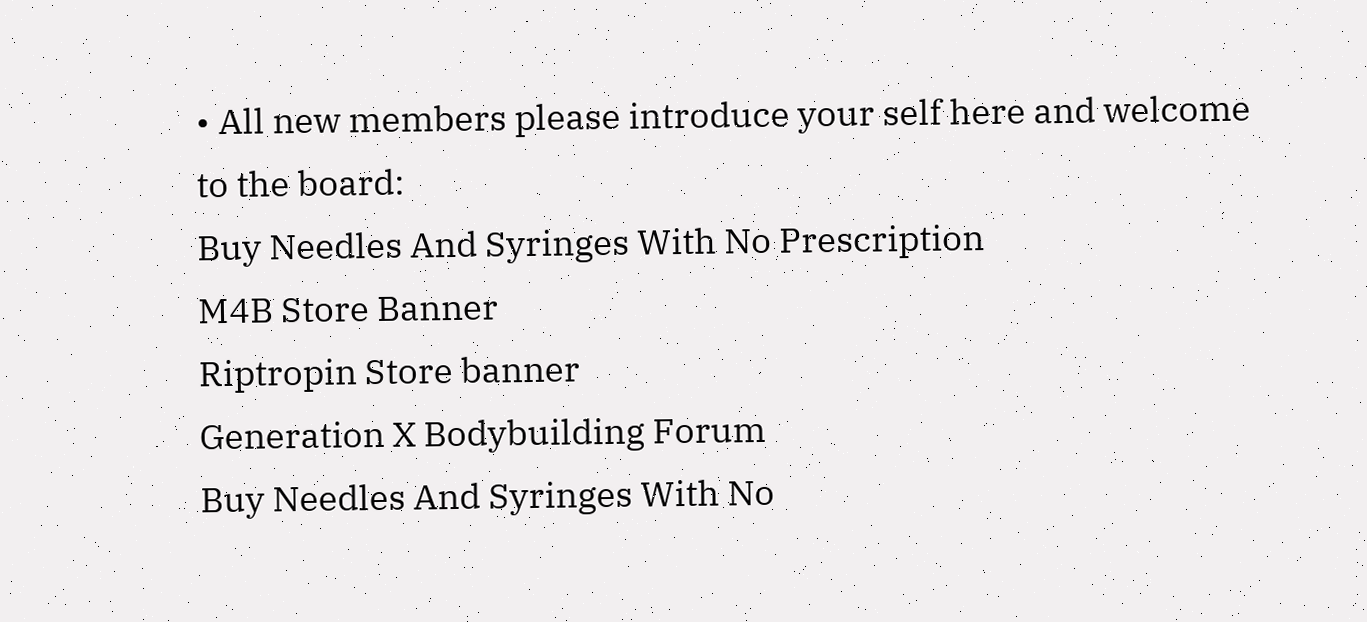• All new members please introduce your self here and welcome to the board:
Buy Needles And Syringes With No Prescription
M4B Store Banner
Riptropin Store banner
Generation X Bodybuilding Forum
Buy Needles And Syringes With No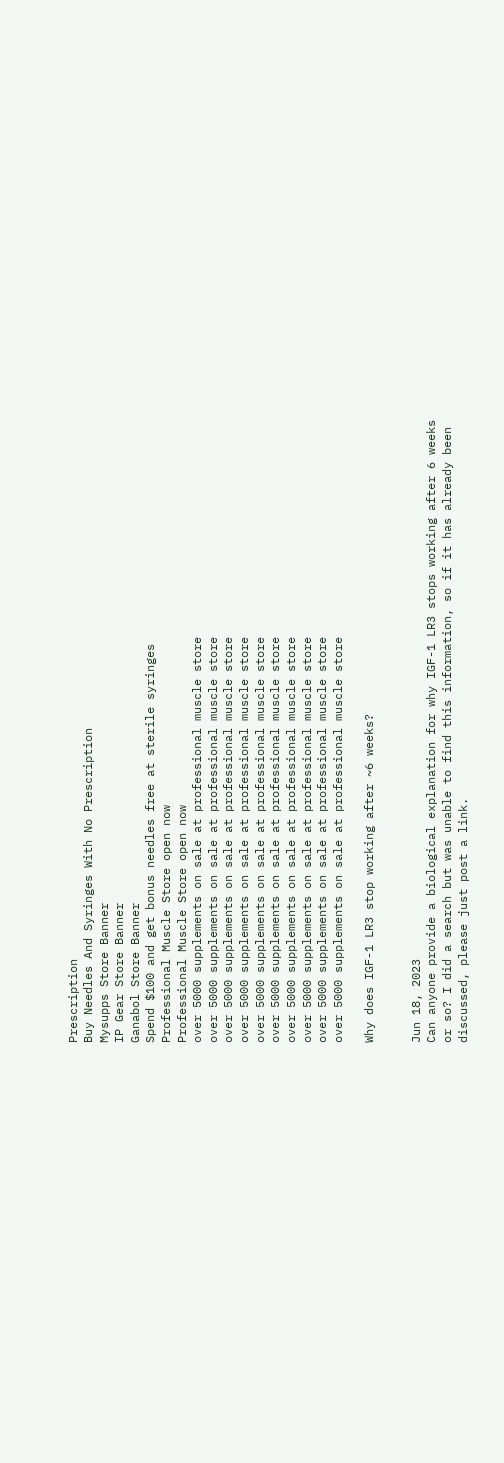Prescription
Buy Needles And Syringes With No Prescription
Mysupps Store Banner
IP Gear Store Banner
Ganabol Store Banner
Spend $100 and get bonus needles free at sterile syringes
Professional Muscle Store open now
Professional Muscle Store open now
over 5000 supplements on sale at professional muscle store
over 5000 supplements on sale at professional muscle store
over 5000 supplements on sale at professional muscle store
over 5000 supplements on sale at professional muscle store
over 5000 supplements on sale at professional muscle store
over 5000 supplements on sale at professional muscle store
over 5000 supplements on sale at professional muscle store
over 5000 supplements on sale at professional muscle store
over 5000 supplements on sale at professional muscle store
over 5000 supplements on sale at professional muscle store

Why does IGF-1 LR3 stop working after ~6 weeks?


Jun 18, 2023
Can anyone provide a biological explanation for why IGF-1 LR3 stops working after 6 weeks or so? I did a search but was unable to find this information, so if it has already been discussed, please just post a link.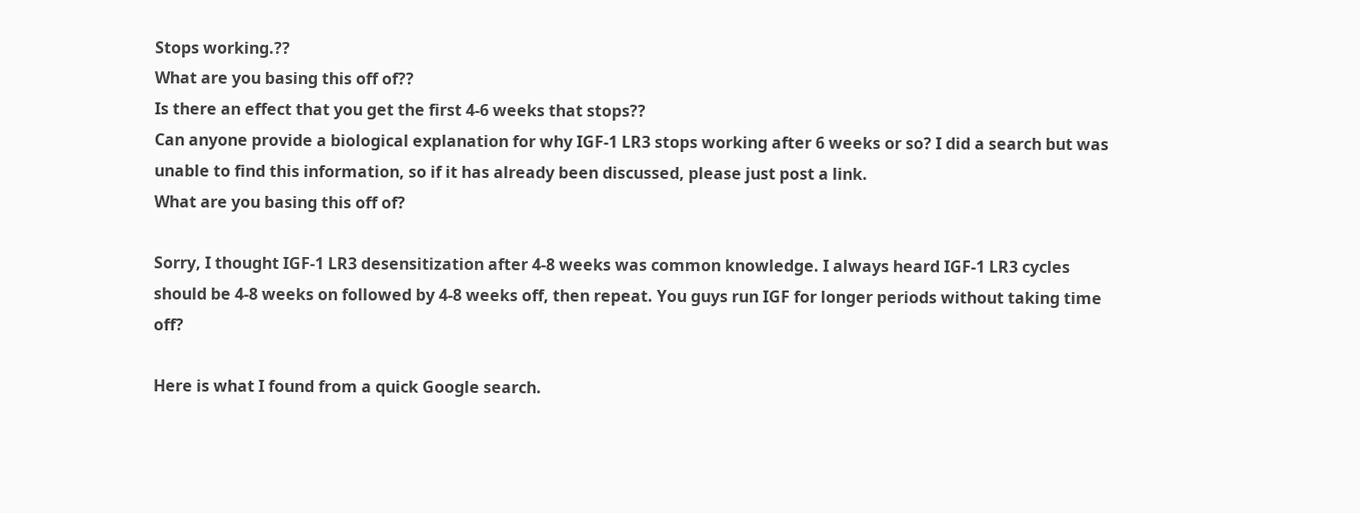Stops working.??
What are you basing this off of??
Is there an effect that you get the first 4-6 weeks that stops??
Can anyone provide a biological explanation for why IGF-1 LR3 stops working after 6 weeks or so? I did a search but was unable to find this information, so if it has already been discussed, please just post a link.
What are you basing this off of?

Sorry, I thought IGF-1 LR3 desensitization after 4-8 weeks was common knowledge. I always heard IGF-1 LR3 cycles should be 4-8 weeks on followed by 4-8 weeks off, then repeat. You guys run IGF for longer periods without taking time off?

Here is what I found from a quick Google search.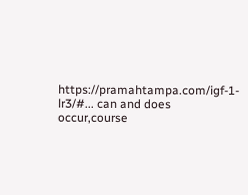https://pramahtampa.com/igf-1-lr3/#... can and does occur,course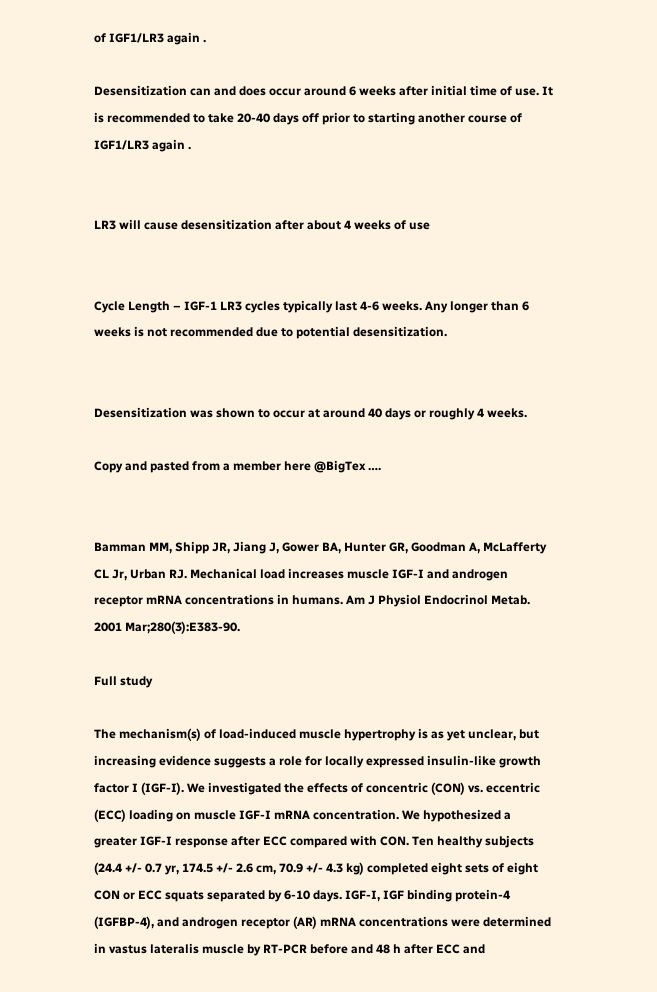of IGF1/LR3 again .

Desensitization can and does occur around 6 weeks after initial time of use. It is recommended to take 20-40 days off prior to starting another course of IGF1/LR3 again .


LR3 will cause desensitization after about 4 weeks of use


Cycle Length – IGF-1 LR3 cycles typically last 4-6 weeks. Any longer than 6 weeks is not recommended due to potential desensitization.


Desensitization was shown to occur at around 40 days or roughly 4 weeks.

Copy and pasted from a member here @BigTex ….


Bamman MM, Shipp JR, Jiang J, Gower BA, Hunter GR, Goodman A, McLafferty CL Jr, Urban RJ. Mechanical load increases muscle IGF-I and androgen receptor mRNA concentrations in humans. Am J Physiol Endocrinol Metab. 2001 Mar;280(3):E383-90.

Full study

The mechanism(s) of load-induced muscle hypertrophy is as yet unclear, but increasing evidence suggests a role for locally expressed insulin-like growth factor I (IGF-I). We investigated the effects of concentric (CON) vs. eccentric (ECC) loading on muscle IGF-I mRNA concentration. We hypothesized a greater IGF-I response after ECC compared with CON. Ten healthy subjects (24.4 +/- 0.7 yr, 174.5 +/- 2.6 cm, 70.9 +/- 4.3 kg) completed eight sets of eight CON or ECC squats separated by 6-10 days. IGF-I, IGF binding protein-4 (IGFBP-4), and androgen receptor (AR) mRNA concentrations were determined in vastus lateralis muscle by RT-PCR before and 48 h after ECC and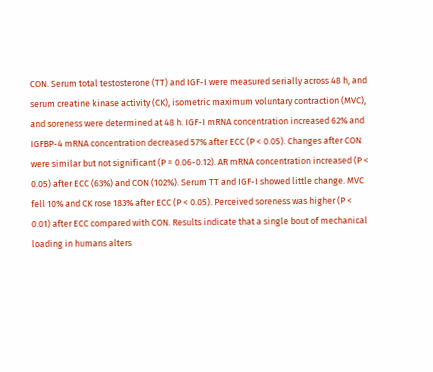CON. Serum total testosterone (TT) and IGF-I were measured serially across 48 h, and serum creatine kinase activity (CK), isometric maximum voluntary contraction (MVC), and soreness were determined at 48 h. IGF-I mRNA concentration increased 62% and IGFBP-4 mRNA concentration decreased 57% after ECC (P < 0.05). Changes after CON were similar but not significant (P = 0.06-0.12). AR mRNA concentration increased (P < 0.05) after ECC (63%) and CON (102%). Serum TT and IGF-I showed little change. MVC fell 10% and CK rose 183% after ECC (P < 0.05). Perceived soreness was higher (P < 0.01) after ECC compared with CON. Results indicate that a single bout of mechanical loading in humans alters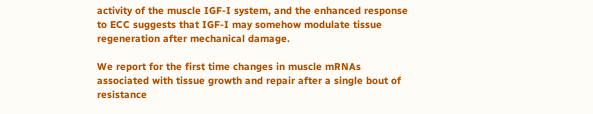activity of the muscle IGF-I system, and the enhanced response to ECC suggests that IGF-I may somehow modulate tissue regeneration after mechanical damage.

We report for the first time changes in muscle mRNAs associated with tissue growth and repair after a single bout of resistance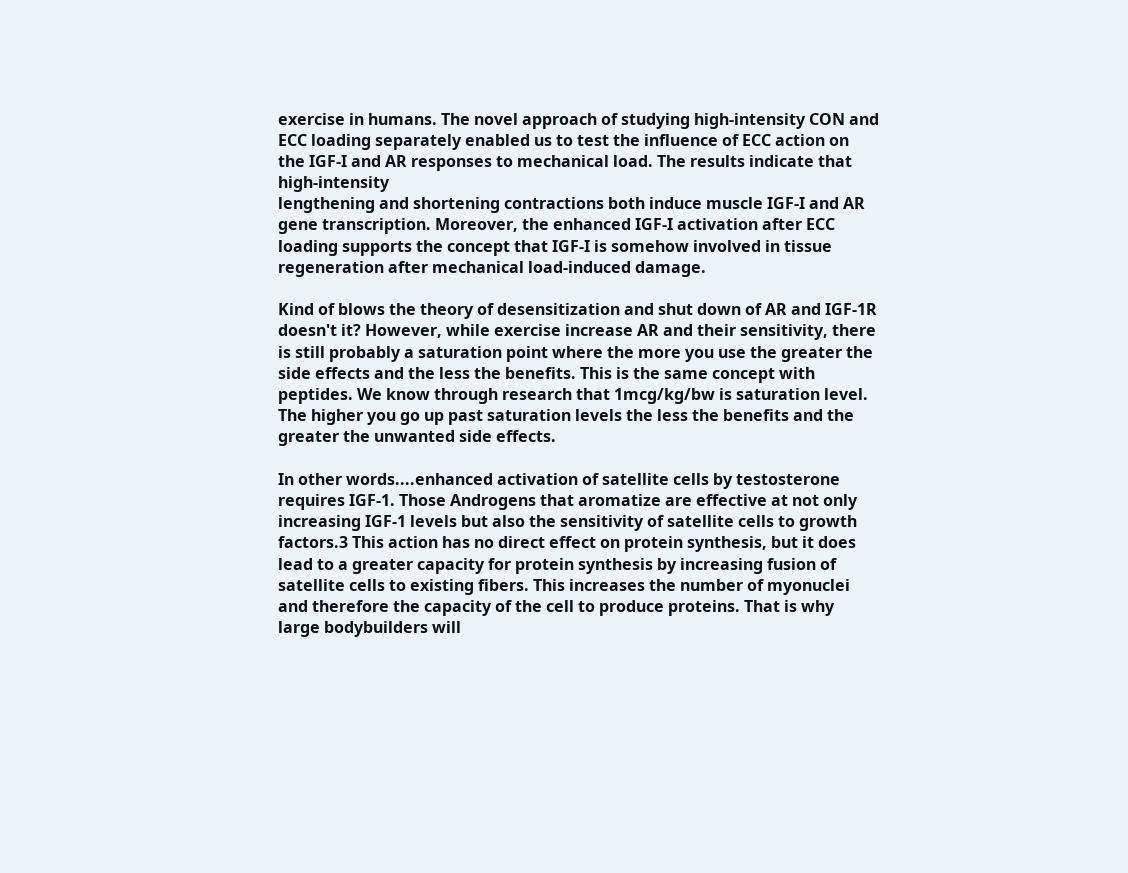exercise in humans. The novel approach of studying high-intensity CON and ECC loading separately enabled us to test the influence of ECC action on the IGF-I and AR responses to mechanical load. The results indicate that high-intensity
lengthening and shortening contractions both induce muscle IGF-I and AR gene transcription. Moreover, the enhanced IGF-I activation after ECC loading supports the concept that IGF-I is somehow involved in tissue regeneration after mechanical load-induced damage.

Kind of blows the theory of desensitization and shut down of AR and IGF-1R doesn't it? However, while exercise increase AR and their sensitivity, there is still probably a saturation point where the more you use the greater the side effects and the less the benefits. This is the same concept with peptides. We know through research that 1mcg/kg/bw is saturation level. The higher you go up past saturation levels the less the benefits and the greater the unwanted side effects.

In other words....enhanced activation of satellite cells by testosterone requires IGF-1. Those Androgens that aromatize are effective at not only increasing IGF-1 levels but also the sensitivity of satellite cells to growth factors.3 This action has no direct effect on protein synthesis, but it does lead to a greater capacity for protein synthesis by increasing fusion of satellite cells to existing fibers. This increases the number of myonuclei and therefore the capacity of the cell to produce proteins. That is why large bodybuilders will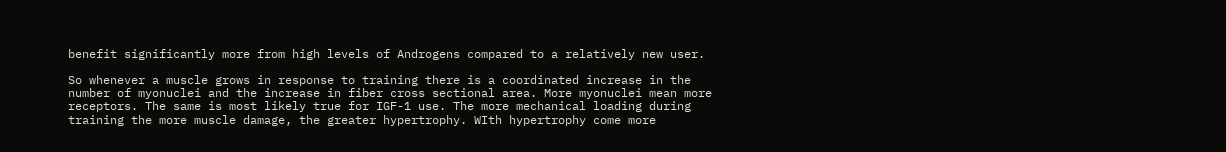benefit significantly more from high levels of Androgens compared to a relatively new user.

So whenever a muscle grows in response to training there is a coordinated increase in the number of myonuclei and the increase in fiber cross sectional area. More myonuclei mean more receptors. The same is most likely true for IGF-1 use. The more mechanical loading during training the more muscle damage, the greater hypertrophy. WIth hypertrophy come more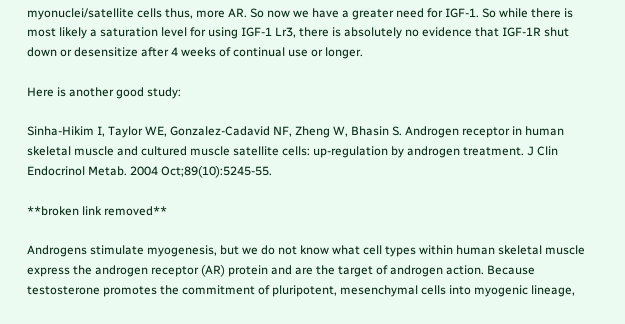myonuclei/satellite cells thus, more AR. So now we have a greater need for IGF-1. So while there is most likely a saturation level for using IGF-1 Lr3, there is absolutely no evidence that IGF-1R shut down or desensitize after 4 weeks of continual use or longer.

Here is another good study:

Sinha-Hikim I, Taylor WE, Gonzalez-Cadavid NF, Zheng W, Bhasin S. Androgen receptor in human skeletal muscle and cultured muscle satellite cells: up-regulation by androgen treatment. J Clin Endocrinol Metab. 2004 Oct;89(10):5245-55.

**broken link removed**

Androgens stimulate myogenesis, but we do not know what cell types within human skeletal muscle express the androgen receptor (AR) protein and are the target of androgen action. Because testosterone promotes the commitment of pluripotent, mesenchymal cells into myogenic lineage,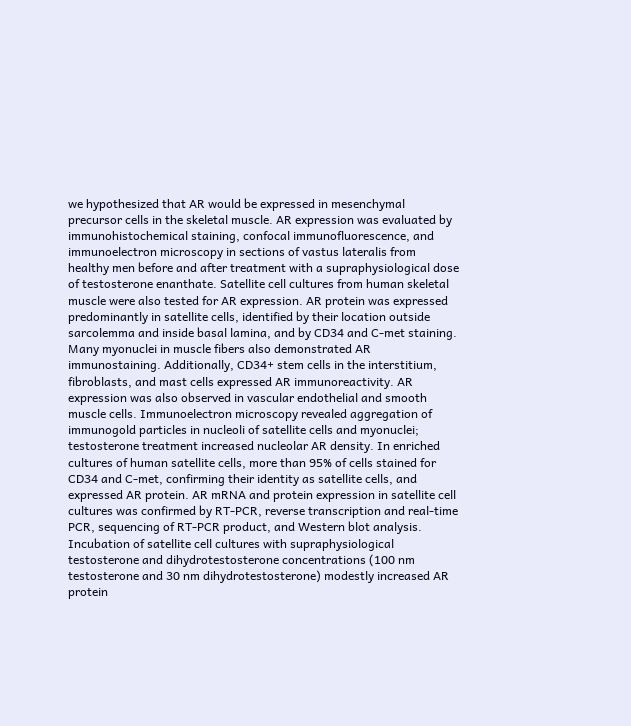we hypothesized that AR would be expressed in mesenchymal precursor cells in the skeletal muscle. AR expression was evaluated by immunohistochemical staining, confocal immunofluorescence, and immunoelectron microscopy in sections of vastus lateralis from healthy men before and after treatment with a supraphysiological dose of testosterone enanthate. Satellite cell cultures from human skeletal muscle were also tested for AR expression. AR protein was expressed predominantly in satellite cells, identified by their location outside sarcolemma and inside basal lamina, and by CD34 and C-met staining. Many myonuclei in muscle fibers also demonstrated AR immunostaining. Additionally, CD34+ stem cells in the interstitium, fibroblasts, and mast cells expressed AR immunoreactivity. AR expression was also observed in vascular endothelial and smooth muscle cells. Immunoelectron microscopy revealed aggregation of immunogold particles in nucleoli of satellite cells and myonuclei; testosterone treatment increased nucleolar AR density. In enriched cultures of human satellite cells, more than 95% of cells stained for CD34 and C-met, confirming their identity as satellite cells, and expressed AR protein. AR mRNA and protein expression in satellite cell cultures was confirmed by RT-PCR, reverse transcription and real-time PCR, sequencing of RT-PCR product, and Western blot analysis. Incubation of satellite cell cultures with supraphysiological testosterone and dihydrotestosterone concentrations (100 nm testosterone and 30 nm dihydrotestosterone) modestly increased AR protein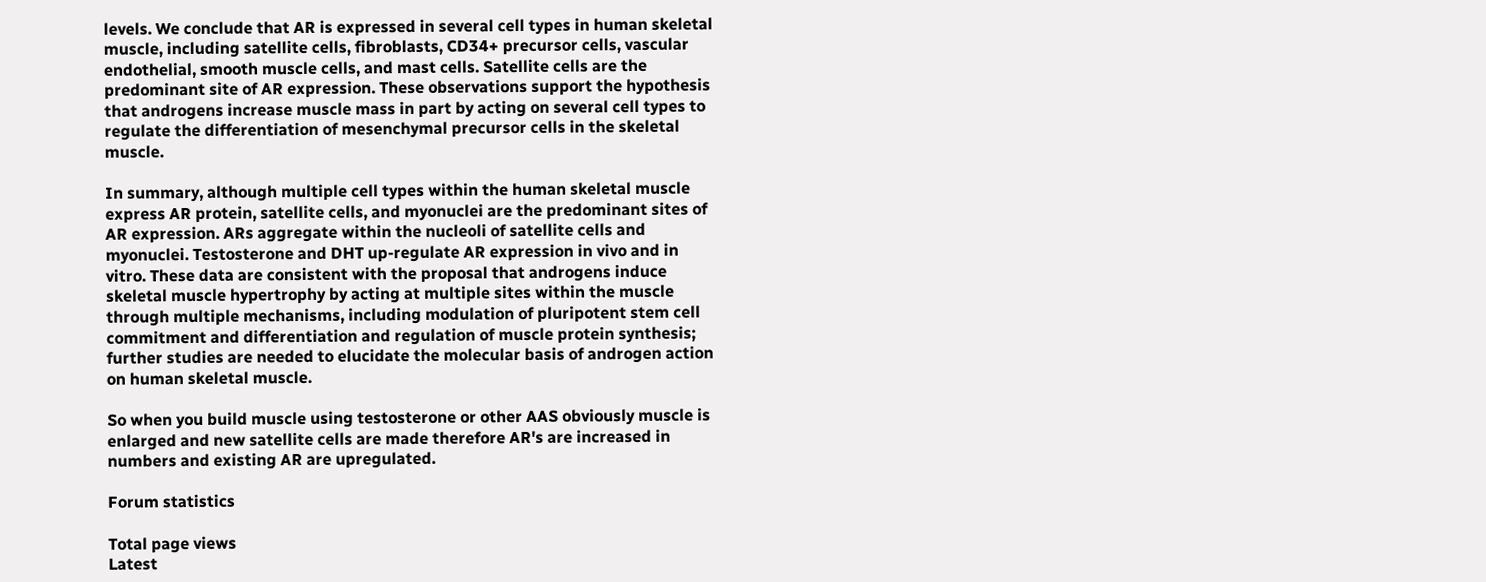levels. We conclude that AR is expressed in several cell types in human skeletal muscle, including satellite cells, fibroblasts, CD34+ precursor cells, vascular endothelial, smooth muscle cells, and mast cells. Satellite cells are the predominant site of AR expression. These observations support the hypothesis that androgens increase muscle mass in part by acting on several cell types to regulate the differentiation of mesenchymal precursor cells in the skeletal muscle.

In summary, although multiple cell types within the human skeletal muscle express AR protein, satellite cells, and myonuclei are the predominant sites of AR expression. ARs aggregate within the nucleoli of satellite cells and myonuclei. Testosterone and DHT up-regulate AR expression in vivo and in vitro. These data are consistent with the proposal that androgens induce skeletal muscle hypertrophy by acting at multiple sites within the muscle through multiple mechanisms, including modulation of pluripotent stem cell commitment and differentiation and regulation of muscle protein synthesis; further studies are needed to elucidate the molecular basis of androgen action on human skeletal muscle.

So when you build muscle using testosterone or other AAS obviously muscle is enlarged and new satellite cells are made therefore AR's are increased in numbers and existing AR are upregulated.

Forum statistics

Total page views
Latest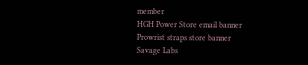member
HGH Power Store email banner
Prowrist straps store banner
Savage Labs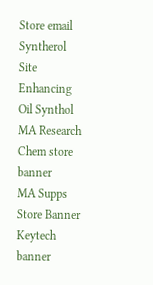Store email
Syntherol Site Enhancing Oil Synthol
MA Research Chem store banner
MA Supps Store Banner
Keytech banner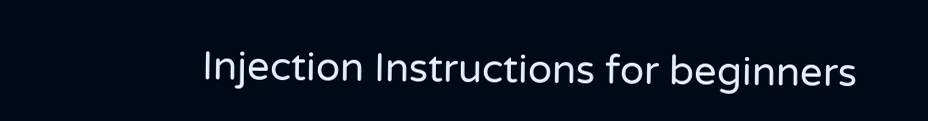Injection Instructions for beginners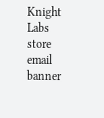Knight Labs store email banner